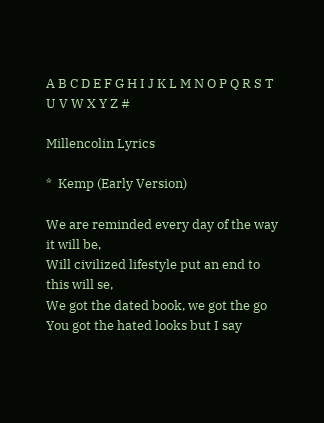A B C D E F G H I J K L M N O P Q R S T U V W X Y Z #

Millencolin Lyrics

*  Kemp (Early Version)

We are reminded every day of the way it will be,
Will civilized lifestyle put an end to this will se,
We got the dated book, we got the go
You got the hated looks but I say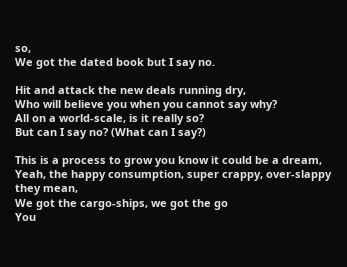so,
We got the dated book but I say no.

Hit and attack the new deals running dry,
Who will believe you when you cannot say why?
All on a world-scale, is it really so?
But can I say no? (What can I say?)

This is a process to grow you know it could be a dream,
Yeah, the happy consumption, super crappy, over-slappy they mean,
We got the cargo-ships, we got the go
You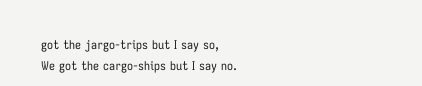got the jargo-trips but I say so,
We got the cargo-ships but I say no.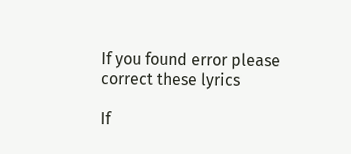If you found error please correct these lyrics

If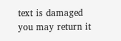text is damaged you may return it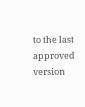to the last approved version